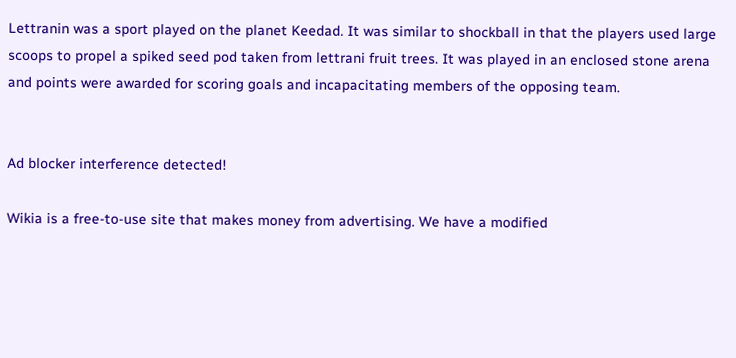Lettranin was a sport played on the planet Keedad. It was similar to shockball in that the players used large scoops to propel a spiked seed pod taken from lettrani fruit trees. It was played in an enclosed stone arena and points were awarded for scoring goals and incapacitating members of the opposing team.


Ad blocker interference detected!

Wikia is a free-to-use site that makes money from advertising. We have a modified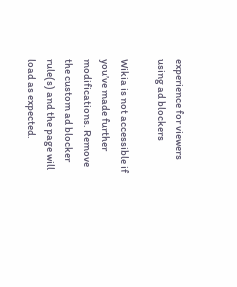experience for viewers using ad blockers

Wikia is not accessible if you’ve made further modifications. Remove the custom ad blocker rule(s) and the page will load as expected.